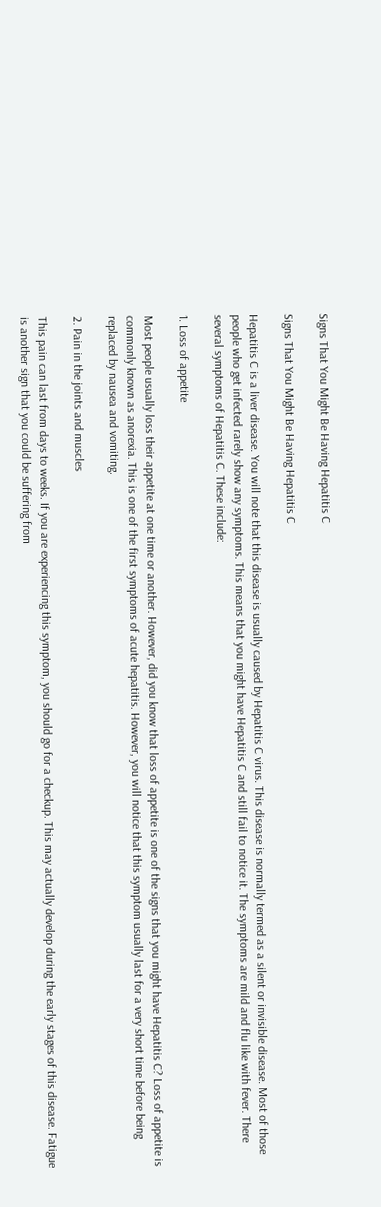Signs That You Might Be Having Hepatitis C

Signs That You Might Be Having Hepatitis C

Hepatitis C is a liver disease. You will note that this disease is usually caused by Hepatitis C virus. This disease is normally termed as a silent or invisible disease. Most of those people who get infected rarely show any symptoms. This means that you might have Hepatitis C and still fail to notice it. The symptoms are mild and flu like with fever. There several symptoms of Hepatitis C. These include:

1. Loss of appetite

Most people usually loss their appetite at one time or another. However, did you know that loss of appetite is one of the signs that you might have Hepatitis C? Loss of appetite is commonly known as anorexia. This is one of the first symptoms of acute hepatitis. However, you will notice that this symptom usually last for a very short time before being replaced by nausea and vomiting.

2. Pain in the joints and muscles

This pain can last from days to weeks. If you are experiencing this symptom, you should go for a checkup. This may actually develop during the early stages of this disease. Fatigue is another sign that you could be suffering from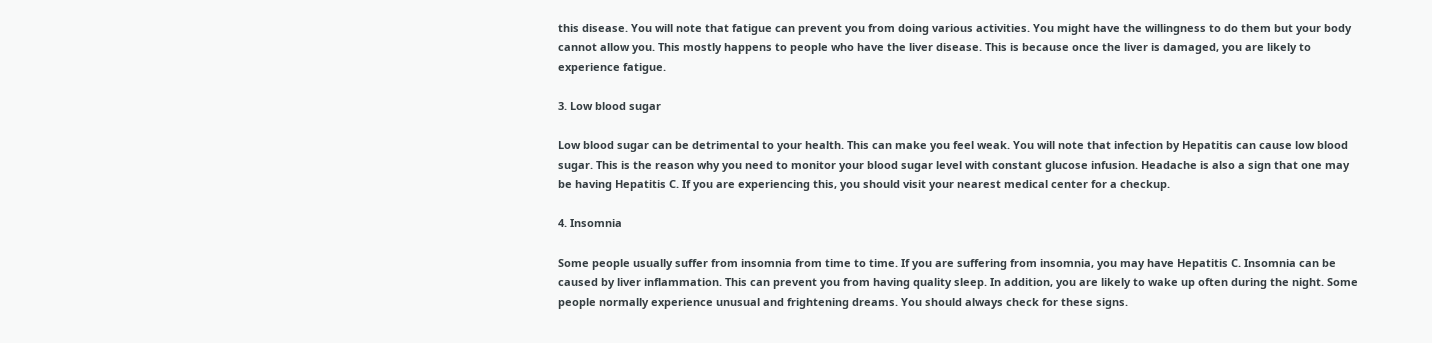this disease. You will note that fatigue can prevent you from doing various activities. You might have the willingness to do them but your body cannot allow you. This mostly happens to people who have the liver disease. This is because once the liver is damaged, you are likely to experience fatigue.

3. Low blood sugar

Low blood sugar can be detrimental to your health. This can make you feel weak. You will note that infection by Hepatitis can cause low blood sugar. This is the reason why you need to monitor your blood sugar level with constant glucose infusion. Headache is also a sign that one may be having Hepatitis C. If you are experiencing this, you should visit your nearest medical center for a checkup.

4. Insomnia

Some people usually suffer from insomnia from time to time. If you are suffering from insomnia, you may have Hepatitis C. Insomnia can be caused by liver inflammation. This can prevent you from having quality sleep. In addition, you are likely to wake up often during the night. Some people normally experience unusual and frightening dreams. You should always check for these signs.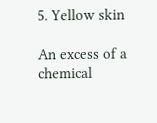5. Yellow skin

An excess of a chemical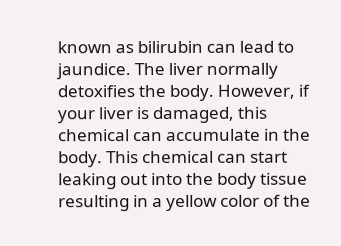known as bilirubin can lead to jaundice. The liver normally detoxifies the body. However, if your liver is damaged, this chemical can accumulate in the body. This chemical can start leaking out into the body tissue resulting in a yellow color of the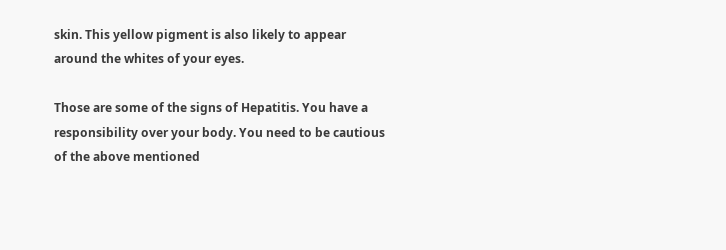skin. This yellow pigment is also likely to appear around the whites of your eyes.

Those are some of the signs of Hepatitis. You have a responsibility over your body. You need to be cautious of the above mentioned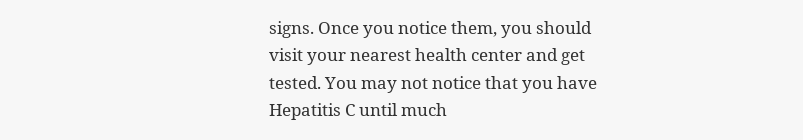signs. Once you notice them, you should visit your nearest health center and get tested. You may not notice that you have Hepatitis C until much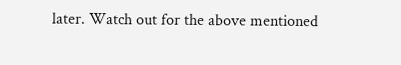later. Watch out for the above mentioned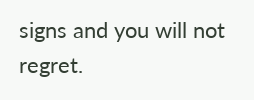signs and you will not regret.